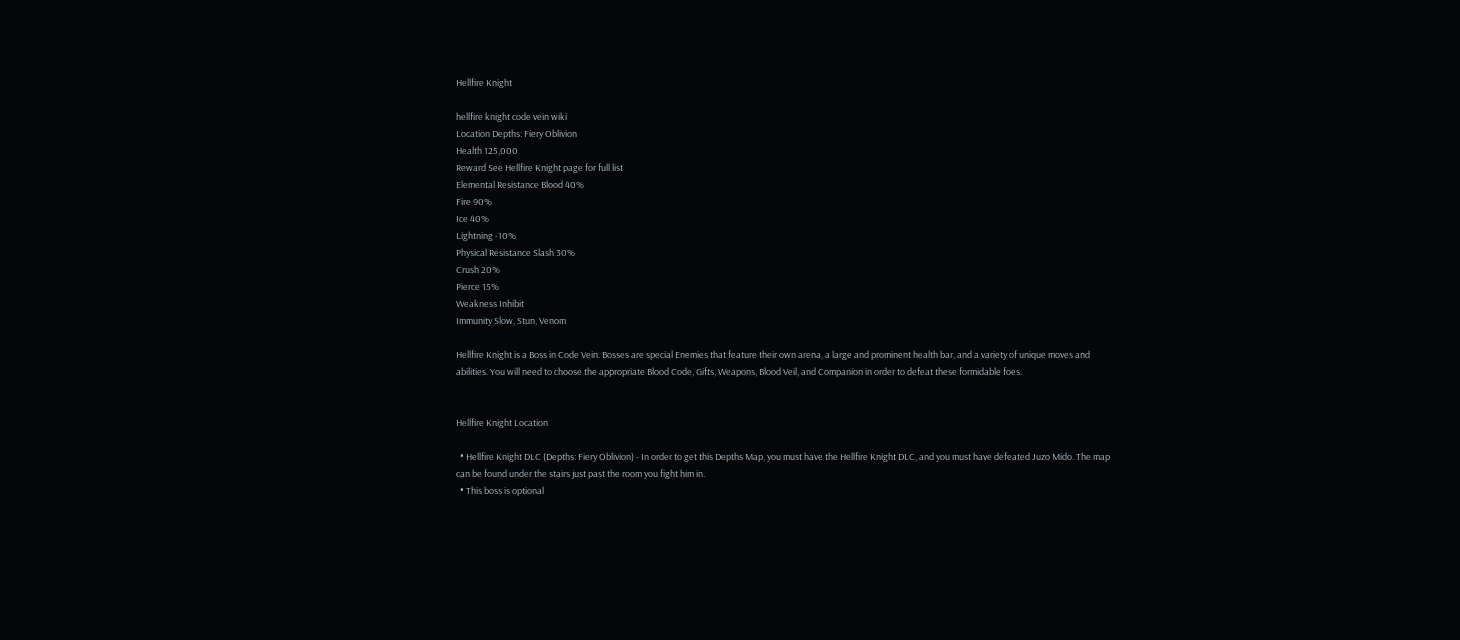Hellfire Knight

hellfire knight code vein wiki
Location Depths: Fiery Oblivion
Health 125,000
Reward See Hellfire Knight page for full list
Elemental Resistance Blood 40%
Fire 90%
Ice 40%
Lightning -10%
Physical Resistance Slash 30%
Crush 20%
Pierce 15%
Weakness Inhibit
Immunity Slow, Stun, Venom

Hellfire Knight is a Boss in Code Vein. Bosses are special Enemies that feature their own arena, a large and prominent health bar, and a variety of unique moves and abilities. You will need to choose the appropriate Blood Code, Gifts, Weapons, Blood Veil, and Companion in order to defeat these formidable foes.


Hellfire Knight Location

  • Hellfire Knight DLC (Depths: Fiery Oblivion) - In order to get this Depths Map, you must have the Hellfire Knight DLC, and you must have defeated Juzo Mido. The map can be found under the stairs just past the room you fight him in.
  • This boss is optional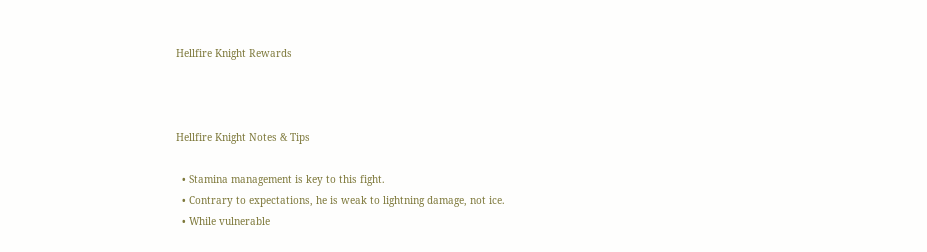Hellfire Knight Rewards



Hellfire Knight Notes & Tips

  • Stamina management is key to this fight.
  • Contrary to expectations, he is weak to lightning damage, not ice.
  • While vulnerable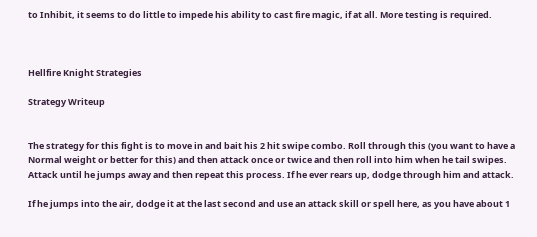to Inhibit, it seems to do little to impede his ability to cast fire magic, if at all. More testing is required.



Hellfire Knight Strategies

Strategy Writeup


The strategy for this fight is to move in and bait his 2 hit swipe combo. Roll through this (you want to have a Normal weight or better for this) and then attack once or twice and then roll into him when he tail swipes. Attack until he jumps away and then repeat this process. If he ever rears up, dodge through him and attack.

If he jumps into the air, dodge it at the last second and use an attack skill or spell here, as you have about 1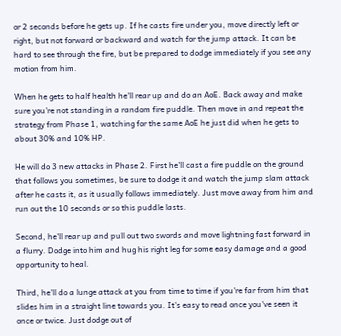or 2 seconds before he gets up. If he casts fire under you, move directly left or right, but not forward or backward and watch for the jump attack. It can be hard to see through the fire, but be prepared to dodge immediately if you see any motion from him.

When he gets to half health he'll rear up and do an AoE. Back away and make sure you're not standing in a random fire puddle. Then move in and repeat the strategy from Phase 1, watching for the same AoE he just did when he gets to about 30% and 10% HP.

He will do 3 new attacks in Phase 2. First he'll cast a fire puddle on the ground that follows you sometimes, be sure to dodge it and watch the jump slam attack after he casts it, as it usually follows immediately. Just move away from him and run out the 10 seconds or so this puddle lasts.

Second, he'll rear up and pull out two swords and move lightning fast forward in a flurry. Dodge into him and hug his right leg for some easy damage and a good opportunity to heal.

Third, he'll do a lunge attack at you from time to time if you're far from him that slides him in a straight line towards you. It's easy to read once you've seen it once or twice. Just dodge out of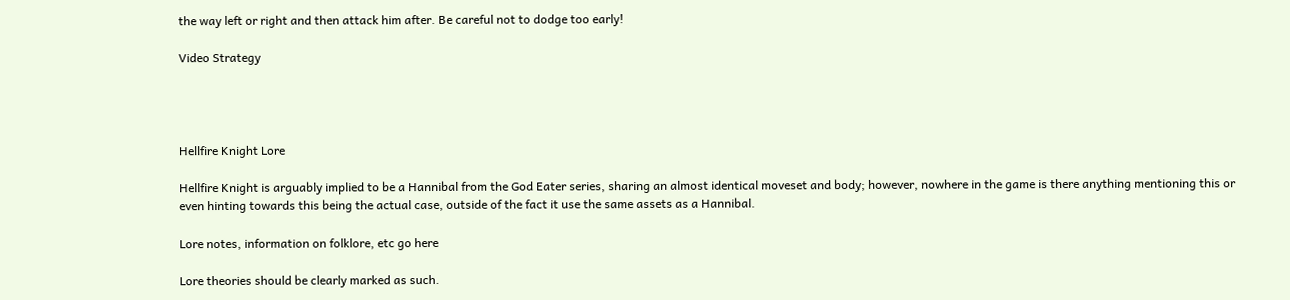the way left or right and then attack him after. Be careful not to dodge too early!

Video Strategy




Hellfire Knight Lore

Hellfire Knight is arguably implied to be a Hannibal from the God Eater series, sharing an almost identical moveset and body; however, nowhere in the game is there anything mentioning this or even hinting towards this being the actual case, outside of the fact it use the same assets as a Hannibal.

Lore notes, information on folklore, etc go here

Lore theories should be clearly marked as such.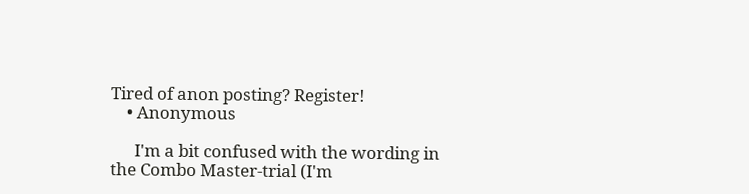Tired of anon posting? Register!
    • Anonymous

      I'm a bit confused with the wording in the Combo Master-trial (I'm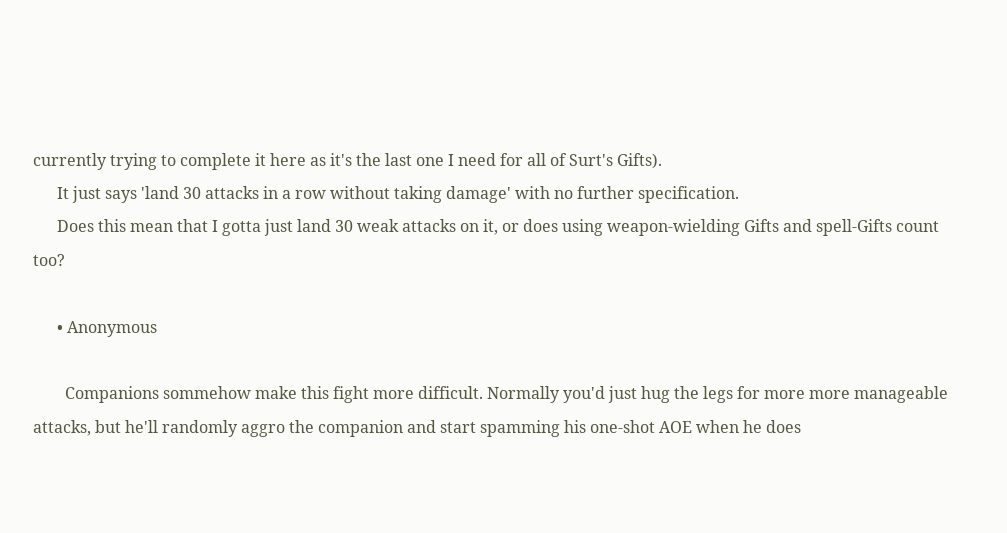currently trying to complete it here as it's the last one I need for all of Surt's Gifts).
      It just says 'land 30 attacks in a row without taking damage' with no further specification.
      Does this mean that I gotta just land 30 weak attacks on it, or does using weapon-wielding Gifts and spell-Gifts count too?

      • Anonymous

        Companions sommehow make this fight more difficult. Normally you'd just hug the legs for more more manageable attacks, but he'll randomly aggro the companion and start spamming his one-shot AOE when he does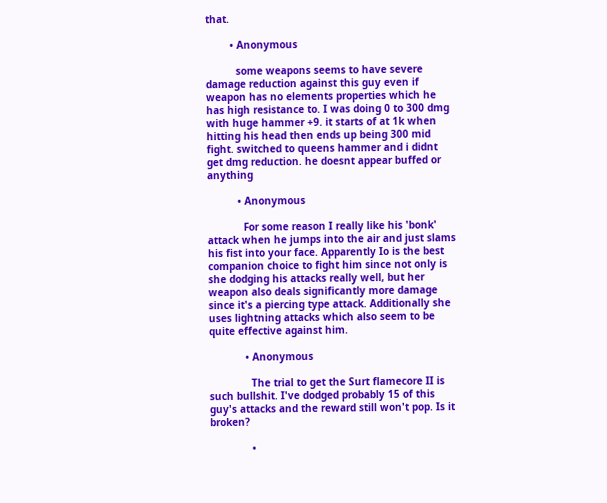that.

        • Anonymous

          some weapons seems to have severe damage reduction against this guy even if weapon has no elements properties which he has high resistance to. I was doing 0 to 300 dmg with huge hammer +9. it starts of at 1k when hitting his head then ends up being 300 mid fight. switched to queens hammer and i didnt get dmg reduction. he doesnt appear buffed or anything

          • Anonymous

            For some reason I really like his 'bonk' attack when he jumps into the air and just slams his fist into your face. Apparently Io is the best companion choice to fight him since not only is she dodging his attacks really well, but her weapon also deals significantly more damage since it's a piercing type attack. Additionally she uses lightning attacks which also seem to be quite effective against him.

            • Anonymous

              The trial to get the Surt flamecore II is such bullshit. I've dodged probably 15 of this guy's attacks and the reward still won't pop. Is it broken?

              •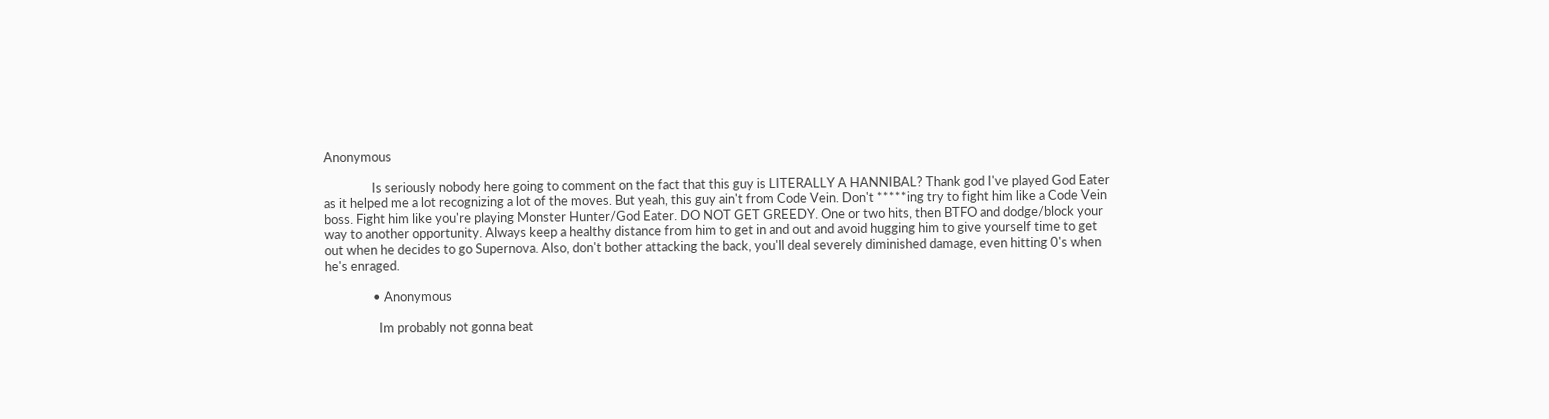Anonymous

                Is seriously nobody here going to comment on the fact that this guy is LITERALLY A HANNIBAL? Thank god I've played God Eater as it helped me a lot recognizing a lot of the moves. But yeah, this guy ain't from Code Vein. Don't *****ing try to fight him like a Code Vein boss. Fight him like you're playing Monster Hunter/God Eater. DO NOT GET GREEDY. One or two hits, then BTFO and dodge/block your way to another opportunity. Always keep a healthy distance from him to get in and out and avoid hugging him to give yourself time to get out when he decides to go Supernova. Also, don't bother attacking the back, you'll deal severely diminished damage, even hitting 0's when he's enraged.

                • Anonymous

                  Im probably not gonna beat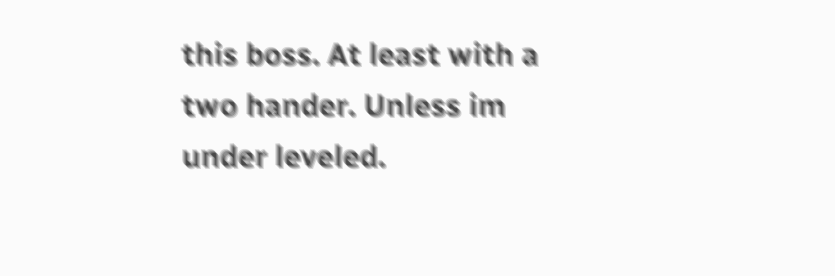this boss. At least with a two hander. Unless im under leveled.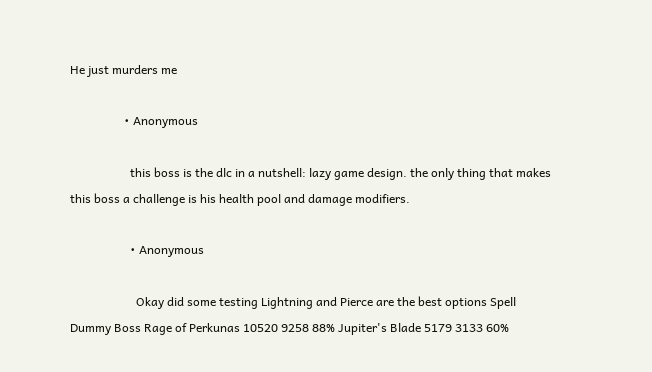He just murders me

                  • Anonymous

                    this boss is the dlc in a nutshell: lazy game design. the only thing that makes this boss a challenge is his health pool and damage modifiers.

                    • Anonymous

                      Okay did some testing Lightning and Pierce are the best options Spell Dummy Boss Rage of Perkunas 10520 9258 88% Jupiter's Blade 5179 3133 60%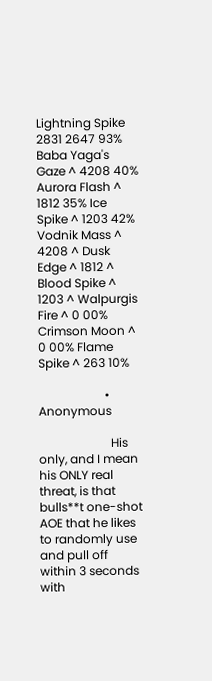Lightning Spike 2831 2647 93% Baba Yaga's Gaze ^ 4208 40% Aurora Flash ^ 1812 35% Ice Spike ^ 1203 42% Vodnik Mass ^ 4208 ^ Dusk Edge ^ 1812 ^ Blood Spike ^ 1203 ^ Walpurgis Fire ^ 0 00% Crimson Moon ^ 0 00% Flame Spike ^ 263 10%

                      • Anonymous

                        His only, and I mean his ONLY real threat, is that bulls**t one-shot AOE that he likes to randomly use and pull off within 3 seconds with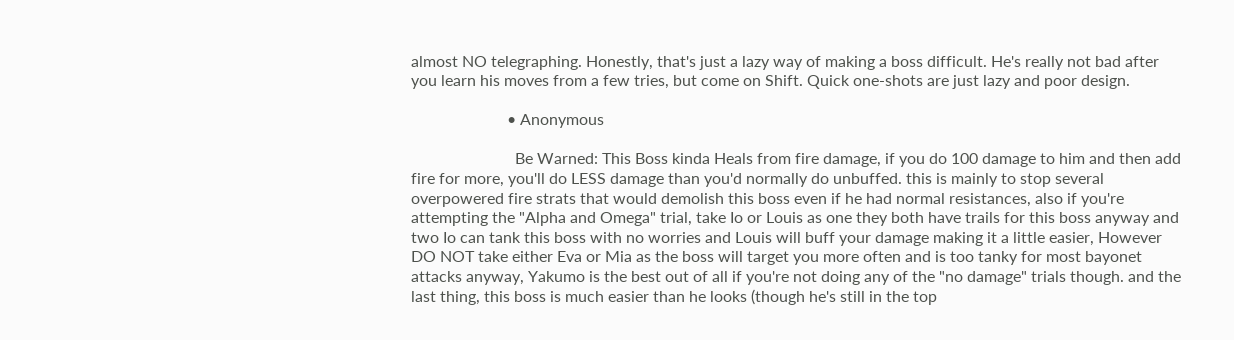almost NO telegraphing. Honestly, that's just a lazy way of making a boss difficult. He's really not bad after you learn his moves from a few tries, but come on Shift. Quick one-shots are just lazy and poor design.

                        • Anonymous

                          Be Warned: This Boss kinda Heals from fire damage, if you do 100 damage to him and then add fire for more, you'll do LESS damage than you'd normally do unbuffed. this is mainly to stop several overpowered fire strats that would demolish this boss even if he had normal resistances, also if you're attempting the "Alpha and Omega" trial, take Io or Louis as one they both have trails for this boss anyway and two Io can tank this boss with no worries and Louis will buff your damage making it a little easier, However DO NOT take either Eva or Mia as the boss will target you more often and is too tanky for most bayonet attacks anyway, Yakumo is the best out of all if you're not doing any of the "no damage" trials though. and the last thing, this boss is much easier than he looks (though he's still in the top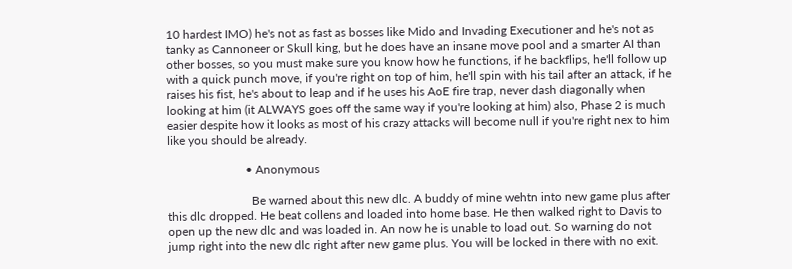10 hardest IMO) he's not as fast as bosses like Mido and Invading Executioner and he's not as tanky as Cannoneer or Skull king, but he does have an insane move pool and a smarter AI than other bosses, so you must make sure you know how he functions, if he backflips, he'll follow up with a quick punch move, if you're right on top of him, he'll spin with his tail after an attack, if he raises his fist, he's about to leap and if he uses his AoE fire trap, never dash diagonally when looking at him (it ALWAYS goes off the same way if you're looking at him) also, Phase 2 is much easier despite how it looks as most of his crazy attacks will become null if you're right nex to him like you should be already.

                          • Anonymous

                            Be warned about this new dlc. A buddy of mine wehtn into new game plus after this dlc dropped. He beat collens and loaded into home base. He then walked right to Davis to open up the new dlc and was loaded in. An now he is unable to load out. So warning do not jump right into the new dlc right after new game plus. You will be locked in there with no exit.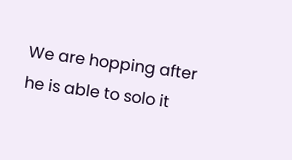We are hopping after he is able to solo it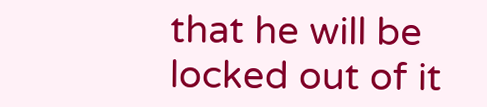that he will be locked out of it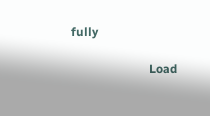fully

                          Load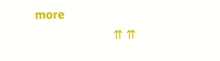more
                          ⇈ ⇈